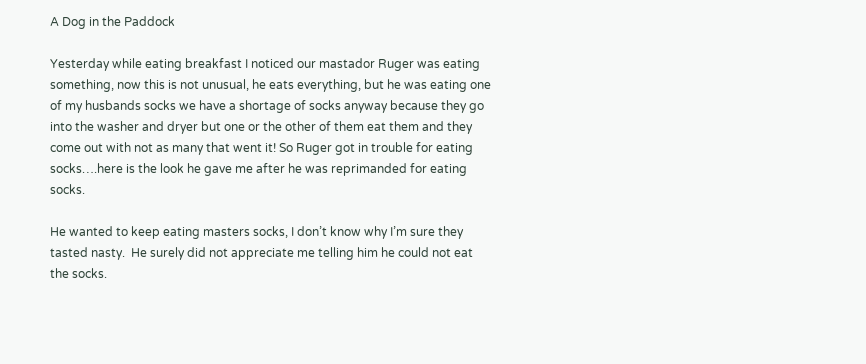A Dog in the Paddock

Yesterday while eating breakfast I noticed our mastador Ruger was eating something, now this is not unusual, he eats everything, but he was eating one of my husbands socks we have a shortage of socks anyway because they go into the washer and dryer but one or the other of them eat them and they come out with not as many that went it! So Ruger got in trouble for eating socks….here is the look he gave me after he was reprimanded for eating socks.

He wanted to keep eating masters socks, I don’t know why I’m sure they tasted nasty.  He surely did not appreciate me telling him he could not eat the socks.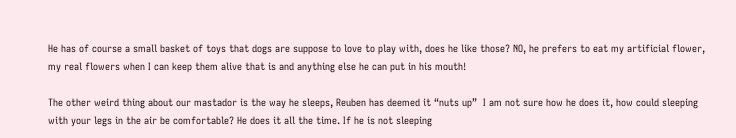He has of course a small basket of toys that dogs are suppose to love to play with, does he like those? NO, he prefers to eat my artificial flower, my real flowers when I can keep them alive that is and anything else he can put in his mouth!

The other weird thing about our mastador is the way he sleeps, Reuben has deemed it “nuts up”  I am not sure how he does it, how could sleeping with your legs in the air be comfortable? He does it all the time. If he is not sleeping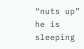“nuts up” he is sleeping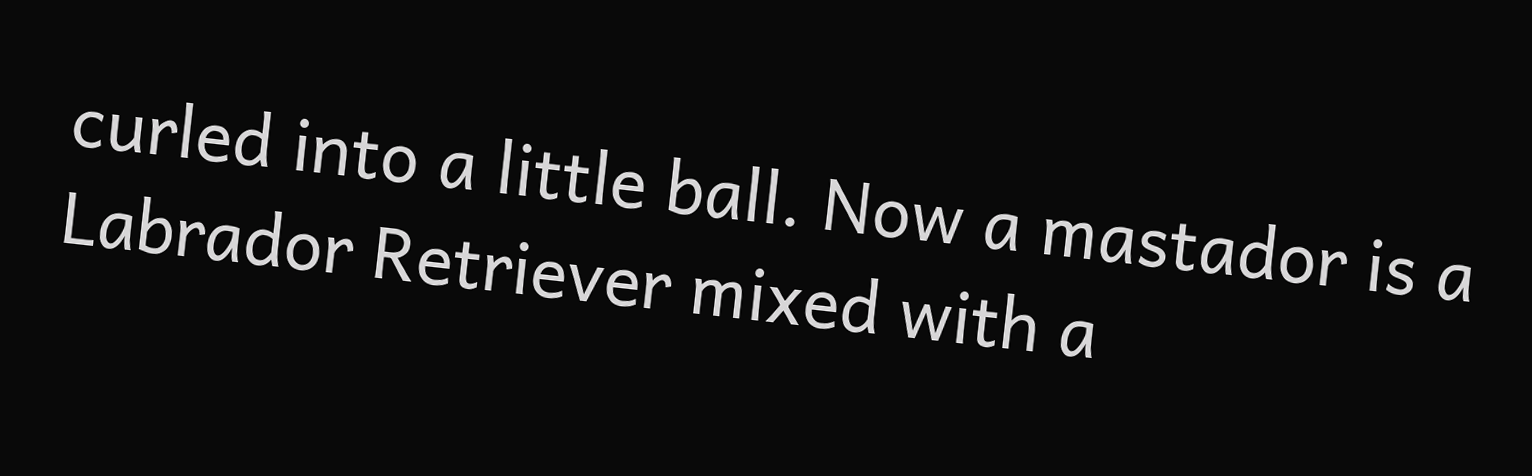curled into a little ball. Now a mastador is a Labrador Retriever mixed with a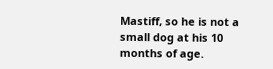Mastiff, so he is not a small dog at his 10 months of age.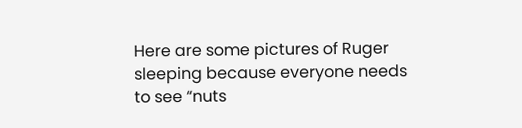Here are some pictures of Ruger sleeping because everyone needs to see “nuts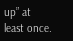up” at least once.